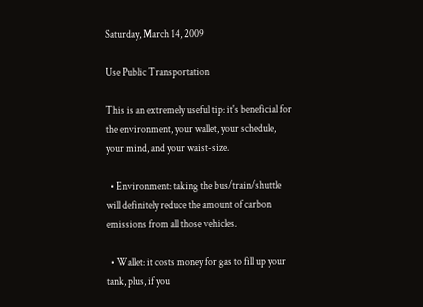Saturday, March 14, 2009

Use Public Transportation

This is an extremely useful tip: it's beneficial for the environment, your wallet, your schedule, your mind, and your waist-size.

  • Environment: taking the bus/train/shuttle will definitely reduce the amount of carbon emissions from all those vehicles.

  • Wallet: it costs money for gas to fill up your tank, plus, if you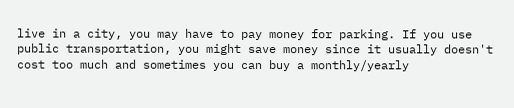live in a city, you may have to pay money for parking. If you use public transportation, you might save money since it usually doesn't cost too much and sometimes you can buy a monthly/yearly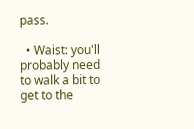pass.

  • Waist: you'll probably need to walk a bit to get to the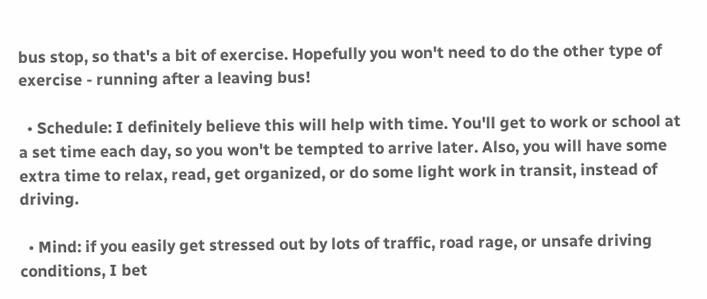bus stop, so that's a bit of exercise. Hopefully you won't need to do the other type of exercise - running after a leaving bus!

  • Schedule: I definitely believe this will help with time. You'll get to work or school at a set time each day, so you won't be tempted to arrive later. Also, you will have some extra time to relax, read, get organized, or do some light work in transit, instead of driving.

  • Mind: if you easily get stressed out by lots of traffic, road rage, or unsafe driving conditions, I bet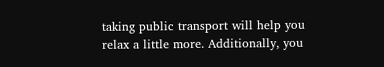taking public transport will help you relax a little more. Additionally, you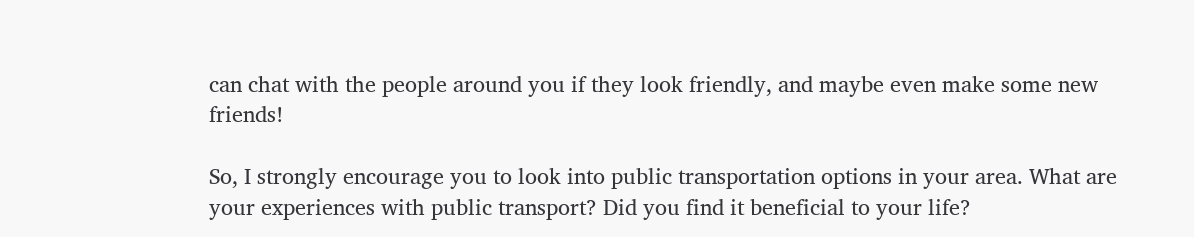can chat with the people around you if they look friendly, and maybe even make some new friends!

So, I strongly encourage you to look into public transportation options in your area. What are your experiences with public transport? Did you find it beneficial to your life?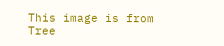This image is from Tree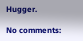Hugger.

No comments: